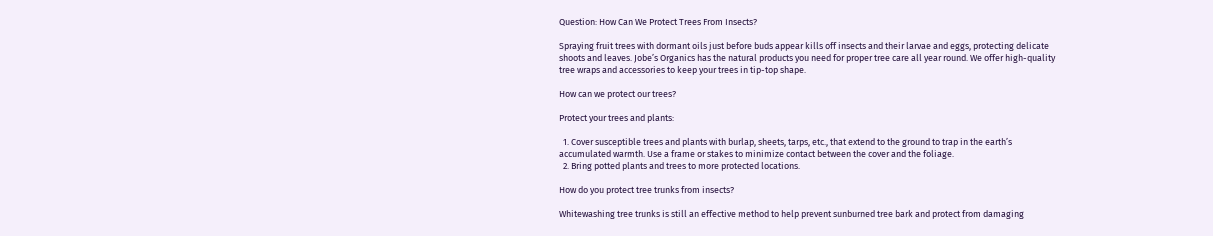Question: How Can We Protect Trees From Insects?

Spraying fruit trees with dormant oils just before buds appear kills off insects and their larvae and eggs, protecting delicate shoots and leaves. Jobe’s Organics has the natural products you need for proper tree care all year round. We offer high-quality tree wraps and accessories to keep your trees in tip-top shape.

How can we protect our trees?

Protect your trees and plants:

  1. Cover susceptible trees and plants with burlap, sheets, tarps, etc., that extend to the ground to trap in the earth’s accumulated warmth. Use a frame or stakes to minimize contact between the cover and the foliage.
  2. Bring potted plants and trees to more protected locations.

How do you protect tree trunks from insects?

Whitewashing tree trunks is still an effective method to help prevent sunburned tree bark and protect from damaging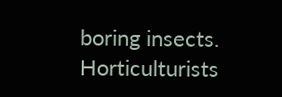boring insects. Horticulturists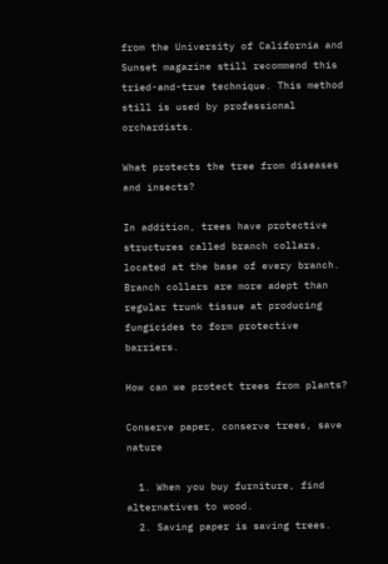from the University of California and Sunset magazine still recommend this tried-and-true technique. This method still is used by professional orchardists.

What protects the tree from diseases and insects?

In addition, trees have protective structures called branch collars, located at the base of every branch. Branch collars are more adept than regular trunk tissue at producing fungicides to form protective barriers.

How can we protect trees from plants?

Conserve paper, conserve trees, save nature

  1. When you buy furniture, find alternatives to wood.
  2. Saving paper is saving trees.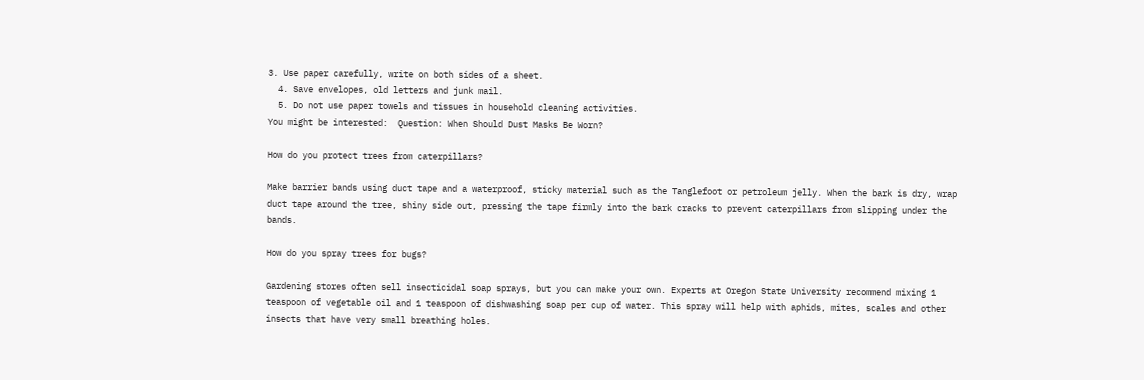3. Use paper carefully, write on both sides of a sheet.
  4. Save envelopes, old letters and junk mail.
  5. Do not use paper towels and tissues in household cleaning activities.
You might be interested:  Question: When Should Dust Masks Be Worn?

How do you protect trees from caterpillars?

Make barrier bands using duct tape and a waterproof, sticky material such as the Tanglefoot or petroleum jelly. When the bark is dry, wrap duct tape around the tree, shiny side out, pressing the tape firmly into the bark cracks to prevent caterpillars from slipping under the bands.

How do you spray trees for bugs?

Gardening stores often sell insecticidal soap sprays, but you can make your own. Experts at Oregon State University recommend mixing 1 teaspoon of vegetable oil and 1 teaspoon of dishwashing soap per cup of water. This spray will help with aphids, mites, scales and other insects that have very small breathing holes.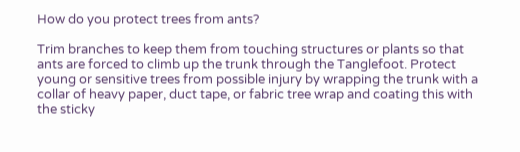How do you protect trees from ants?

Trim branches to keep them from touching structures or plants so that ants are forced to climb up the trunk through the Tanglefoot. Protect young or sensitive trees from possible injury by wrapping the trunk with a collar of heavy paper, duct tape, or fabric tree wrap and coating this with the sticky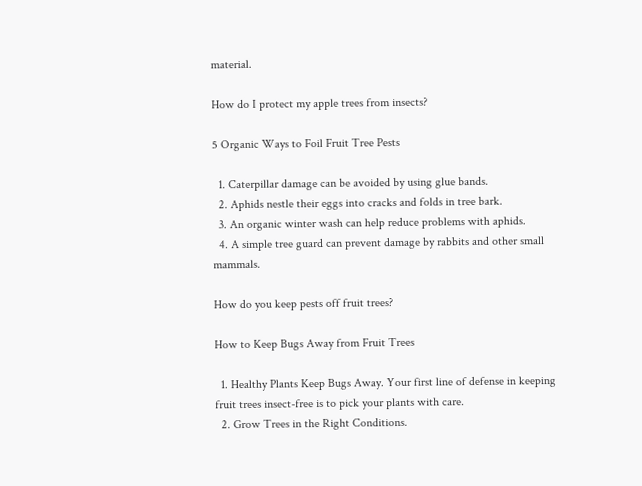material.

How do I protect my apple trees from insects?

5 Organic Ways to Foil Fruit Tree Pests

  1. Caterpillar damage can be avoided by using glue bands.
  2. Aphids nestle their eggs into cracks and folds in tree bark.
  3. An organic winter wash can help reduce problems with aphids.
  4. A simple tree guard can prevent damage by rabbits and other small mammals.

How do you keep pests off fruit trees?

How to Keep Bugs Away from Fruit Trees

  1. Healthy Plants Keep Bugs Away. Your first line of defense in keeping fruit trees insect-free is to pick your plants with care.
  2. Grow Trees in the Right Conditions.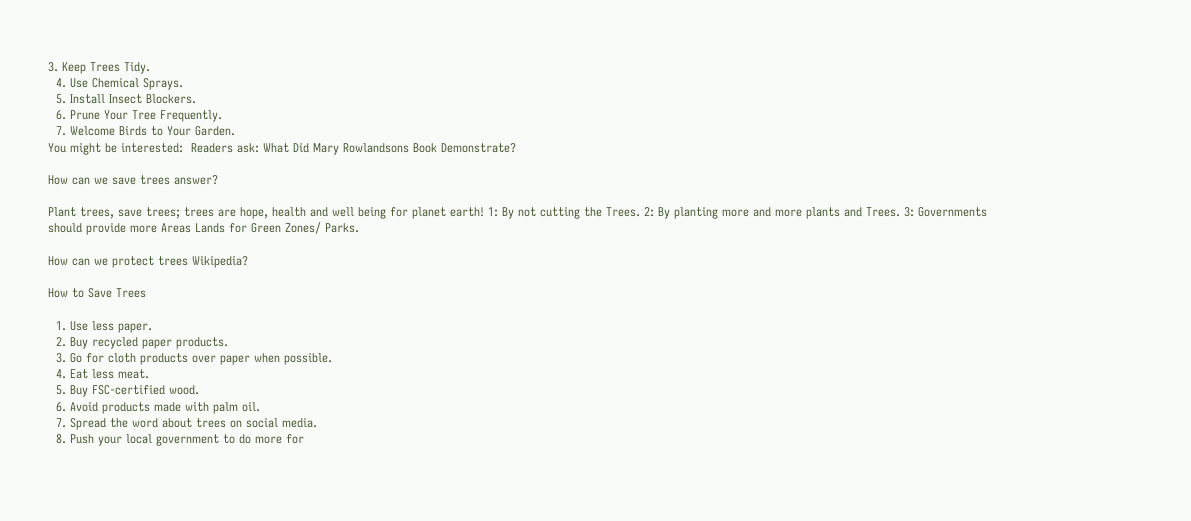3. Keep Trees Tidy.
  4. Use Chemical Sprays.
  5. Install Insect Blockers.
  6. Prune Your Tree Frequently.
  7. Welcome Birds to Your Garden.
You might be interested:  Readers ask: What Did Mary Rowlandsons Book Demonstrate?

How can we save trees answer?

Plant trees, save trees; trees are hope, health and well being for planet earth! 1: By not cutting the Trees. 2: By planting more and more plants and Trees. 3: Governments should provide more Areas Lands for Green Zones/ Parks.

How can we protect trees Wikipedia?

How to Save Trees

  1. Use less paper.
  2. Buy recycled paper products.
  3. Go for cloth products over paper when possible.
  4. Eat less meat.
  5. Buy FSC-certified wood.
  6. Avoid products made with palm oil.
  7. Spread the word about trees on social media.
  8. Push your local government to do more for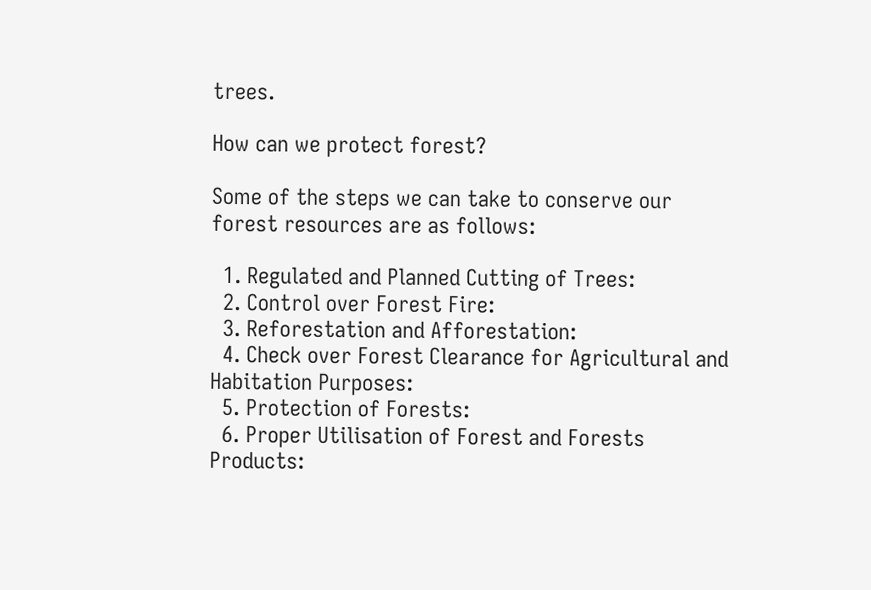trees.

How can we protect forest?

Some of the steps we can take to conserve our forest resources are as follows:

  1. Regulated and Planned Cutting of Trees:
  2. Control over Forest Fire:
  3. Reforestation and Afforestation:
  4. Check over Forest Clearance for Agricultural and Habitation Purposes:
  5. Protection of Forests:
  6. Proper Utilisation of Forest and Forests Products: